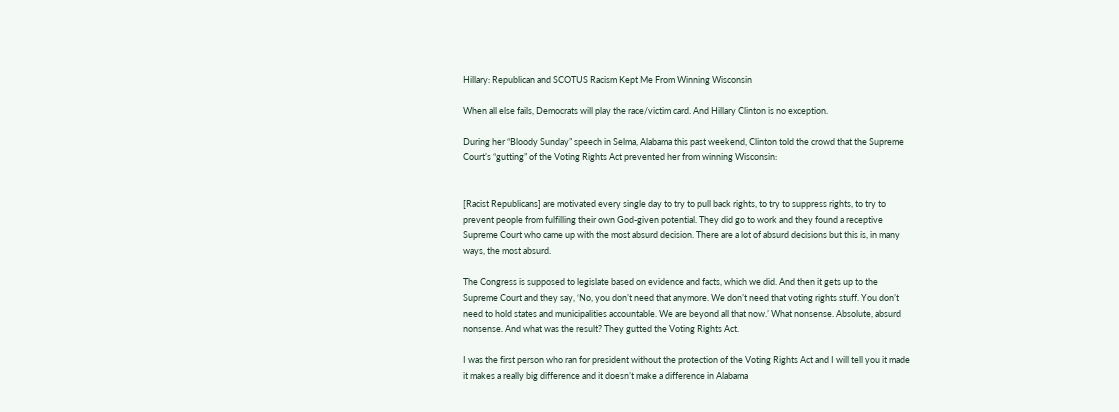Hillary: Republican and SCOTUS Racism Kept Me From Winning Wisconsin

When all else fails, Democrats will play the race/victim card. And Hillary Clinton is no exception.

During her “Bloody Sunday” speech in Selma, Alabama this past weekend, Clinton told the crowd that the Supreme Court’s “gutting” of the Voting Rights Act prevented her from winning Wisconsin:


[Racist Republicans] are motivated every single day to try to pull back rights, to try to suppress rights, to try to prevent people from fulfilling their own God-given potential. They did go to work and they found a receptive Supreme Court who came up with the most absurd decision. There are a lot of absurd decisions but this is, in many ways, the most absurd.

The Congress is supposed to legislate based on evidence and facts, which we did. And then it gets up to the Supreme Court and they say, ‘No, you don’t need that anymore. We don’t need that voting rights stuff. You don’t need to hold states and municipalities accountable. We are beyond all that now.’ What nonsense. Absolute, absurd nonsense. And what was the result? They gutted the Voting Rights Act.

I was the first person who ran for president without the protection of the Voting Rights Act and I will tell you it made it makes a really big difference and it doesn’t make a difference in Alabama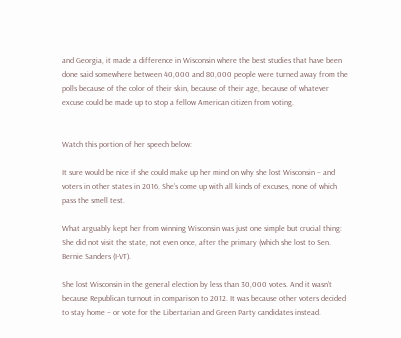and Georgia, it made a difference in Wisconsin where the best studies that have been done said somewhere between 40,000 and 80,000 people were turned away from the polls because of the color of their skin, because of their age, because of whatever excuse could be made up to stop a fellow American citizen from voting.


Watch this portion of her speech below:

It sure would be nice if she could make up her mind on why she lost Wisconsin – and voters in other states in 2016. She’s come up with all kinds of excuses, none of which pass the smell test.

What arguably kept her from winning Wisconsin was just one simple but crucial thing: She did not visit the state, not even once, after the primary (which she lost to Sen. Bernie Sanders (I-VT).

She lost Wisconsin in the general election by less than 30,000 votes. And it wasn’t because Republican turnout in comparison to 2012. It was because other voters decided to stay home – or vote for the Libertarian and Green Party candidates instead.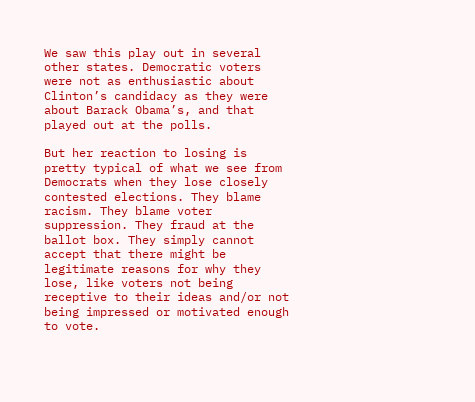We saw this play out in several other states. Democratic voters were not as enthusiastic about Clinton’s candidacy as they were about Barack Obama’s, and that played out at the polls.

But her reaction to losing is pretty typical of what we see from Democrats when they lose closely contested elections. They blame racism. They blame voter suppression. They fraud at the ballot box. They simply cannot accept that there might be legitimate reasons for why they lose, like voters not being receptive to their ideas and/or not being impressed or motivated enough to vote.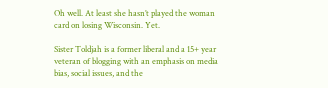Oh well. At least she hasn’t played the woman card on losing Wisconsin. Yet.

Sister Toldjah is a former liberal and a 15+ year veteran of blogging with an emphasis on media bias, social issues, and the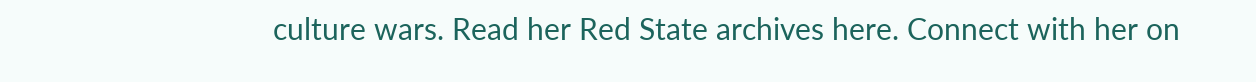culture wars. Read her Red State archives here. Connect with her on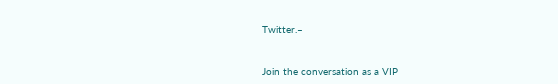Twitter.–


Join the conversation as a VIP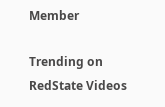Member

Trending on RedState Videos